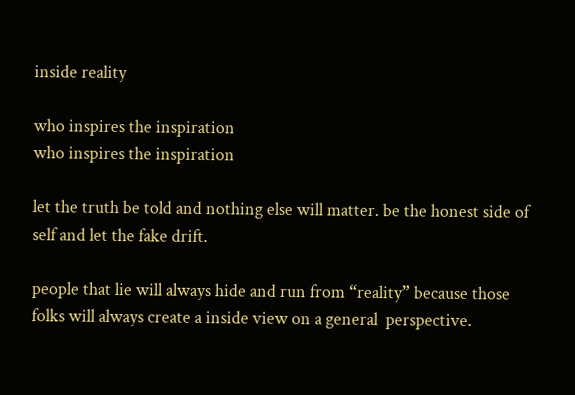inside reality

who inspires the inspiration
who inspires the inspiration

let the truth be told and nothing else will matter. be the honest side of self and let the fake drift.

people that lie will always hide and run from “reality” because those folks will always create a inside view on a general  perspective.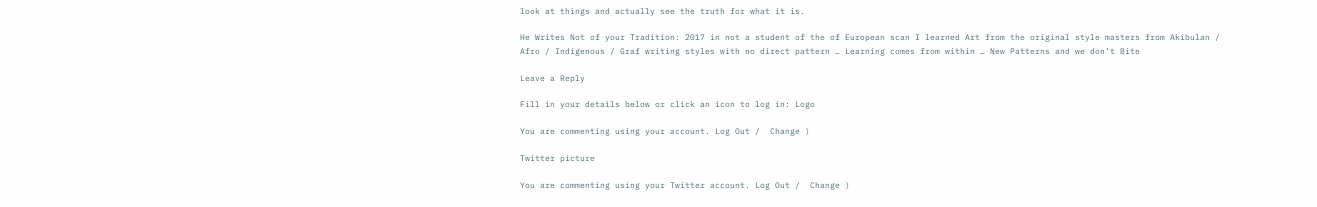look at things and actually see the truth for what it is.

He Writes Not of your Tradition: 2017 in not a student of the of European scan I learned Art from the original style masters from Akibulan / Afro / Indigenous / Graf writing styles with no direct pattern … Learning comes from within … New Patterns and we don’t Bite

Leave a Reply

Fill in your details below or click an icon to log in: Logo

You are commenting using your account. Log Out /  Change )

Twitter picture

You are commenting using your Twitter account. Log Out /  Change )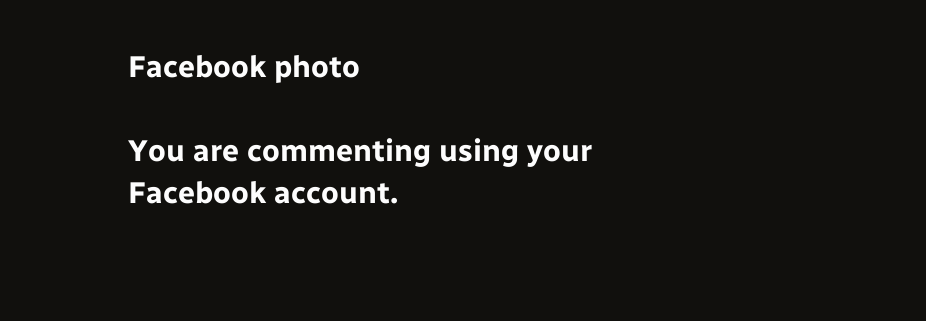Facebook photo

You are commenting using your Facebook account.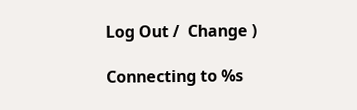Log Out /  Change )

Connecting to %s